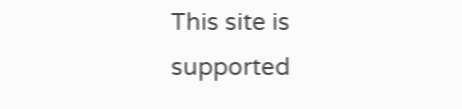This site is supported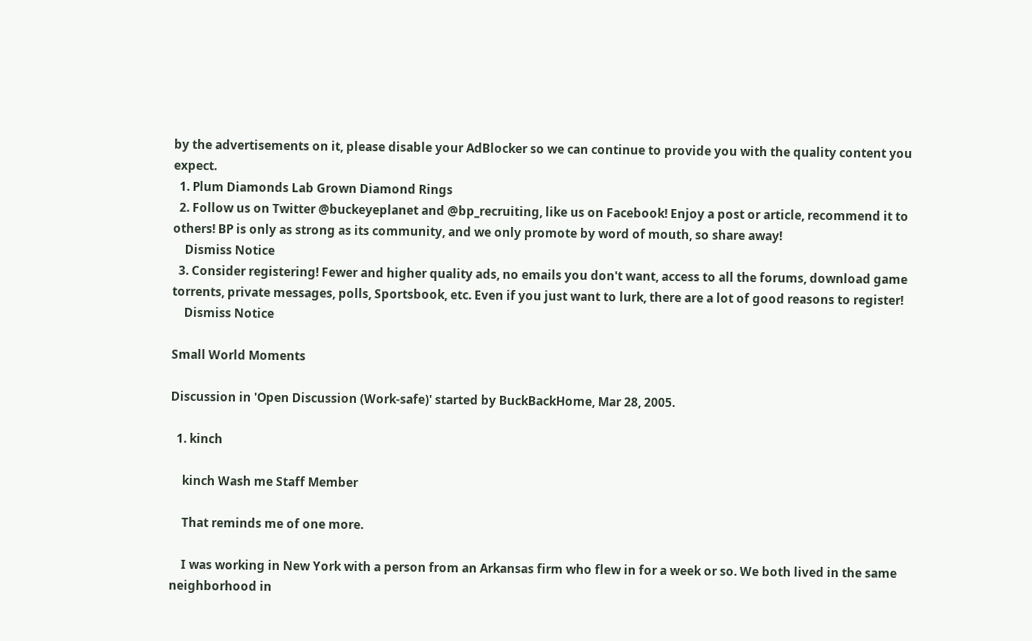by the advertisements on it, please disable your AdBlocker so we can continue to provide you with the quality content you expect.
  1. Plum Diamonds Lab Grown Diamond Rings
  2. Follow us on Twitter @buckeyeplanet and @bp_recruiting, like us on Facebook! Enjoy a post or article, recommend it to others! BP is only as strong as its community, and we only promote by word of mouth, so share away!
    Dismiss Notice
  3. Consider registering! Fewer and higher quality ads, no emails you don't want, access to all the forums, download game torrents, private messages, polls, Sportsbook, etc. Even if you just want to lurk, there are a lot of good reasons to register!
    Dismiss Notice

Small World Moments

Discussion in 'Open Discussion (Work-safe)' started by BuckBackHome, Mar 28, 2005.

  1. kinch

    kinch Wash me Staff Member

    That reminds me of one more.

    I was working in New York with a person from an Arkansas firm who flew in for a week or so. We both lived in the same neighborhood in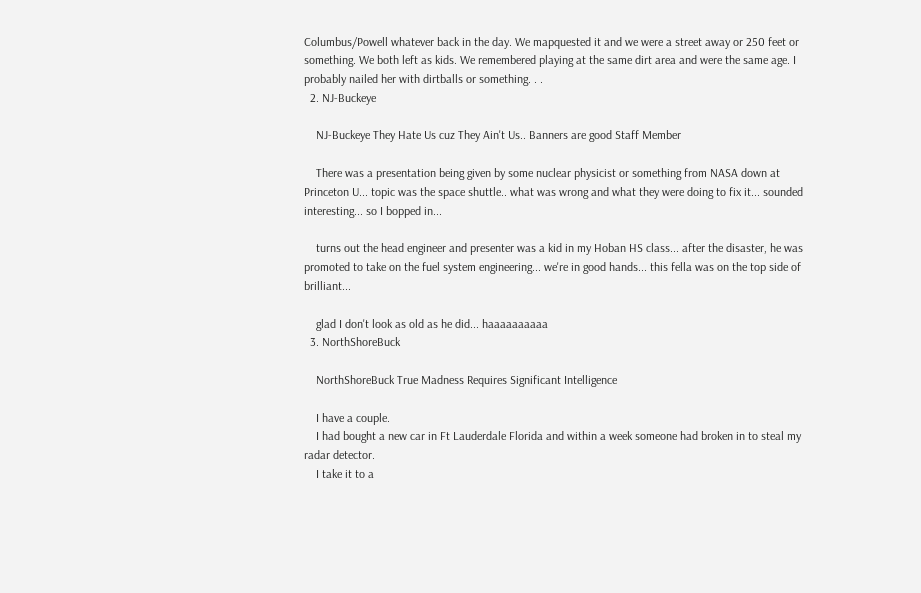Columbus/Powell whatever back in the day. We mapquested it and we were a street away or 250 feet or something. We both left as kids. We remembered playing at the same dirt area and were the same age. I probably nailed her with dirtballs or something. . .
  2. NJ-Buckeye

    NJ-Buckeye They Hate Us cuz They Ain't Us.. Banners are good Staff Member

    There was a presentation being given by some nuclear physicist or something from NASA down at Princeton U... topic was the space shuttle.. what was wrong and what they were doing to fix it... sounded interesting... so I bopped in...

    turns out the head engineer and presenter was a kid in my Hoban HS class... after the disaster, he was promoted to take on the fuel system engineering... we're in good hands... this fella was on the top side of brilliant...

    glad I don't look as old as he did... haaaaaaaaaa
  3. NorthShoreBuck

    NorthShoreBuck True Madness Requires Significant Intelligence

    I have a couple.
    I had bought a new car in Ft Lauderdale Florida and within a week someone had broken in to steal my radar detector.
    I take it to a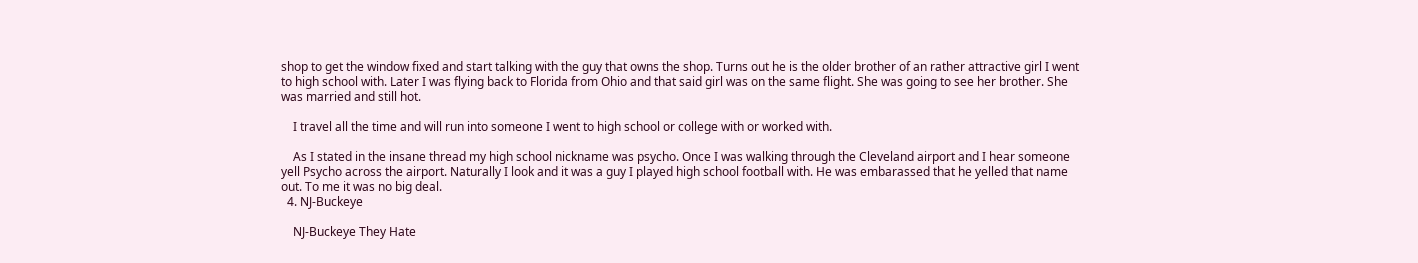shop to get the window fixed and start talking with the guy that owns the shop. Turns out he is the older brother of an rather attractive girl I went to high school with. Later I was flying back to Florida from Ohio and that said girl was on the same flight. She was going to see her brother. She was married and still hot.

    I travel all the time and will run into someone I went to high school or college with or worked with.

    As I stated in the insane thread my high school nickname was psycho. Once I was walking through the Cleveland airport and I hear someone yell Psycho across the airport. Naturally I look and it was a guy I played high school football with. He was embarassed that he yelled that name out. To me it was no big deal.
  4. NJ-Buckeye

    NJ-Buckeye They Hate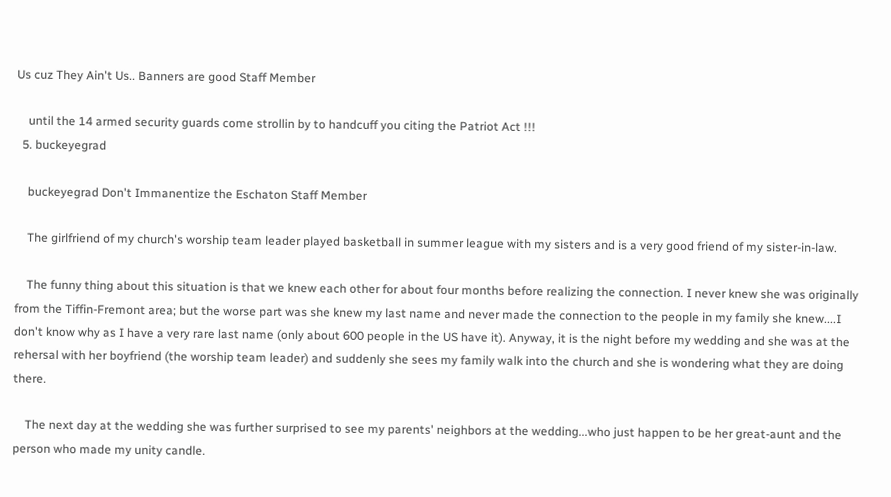Us cuz They Ain't Us.. Banners are good Staff Member

    until the 14 armed security guards come strollin by to handcuff you citing the Patriot Act !!!
  5. buckeyegrad

    buckeyegrad Don't Immanentize the Eschaton Staff Member

    The girlfriend of my church's worship team leader played basketball in summer league with my sisters and is a very good friend of my sister-in-law.

    The funny thing about this situation is that we knew each other for about four months before realizing the connection. I never knew she was originally from the Tiffin-Fremont area; but the worse part was she knew my last name and never made the connection to the people in my family she knew....I don't know why as I have a very rare last name (only about 600 people in the US have it). Anyway, it is the night before my wedding and she was at the rehersal with her boyfriend (the worship team leader) and suddenly she sees my family walk into the church and she is wondering what they are doing there.

    The next day at the wedding she was further surprised to see my parents' neighbors at the wedding...who just happen to be her great-aunt and the person who made my unity candle.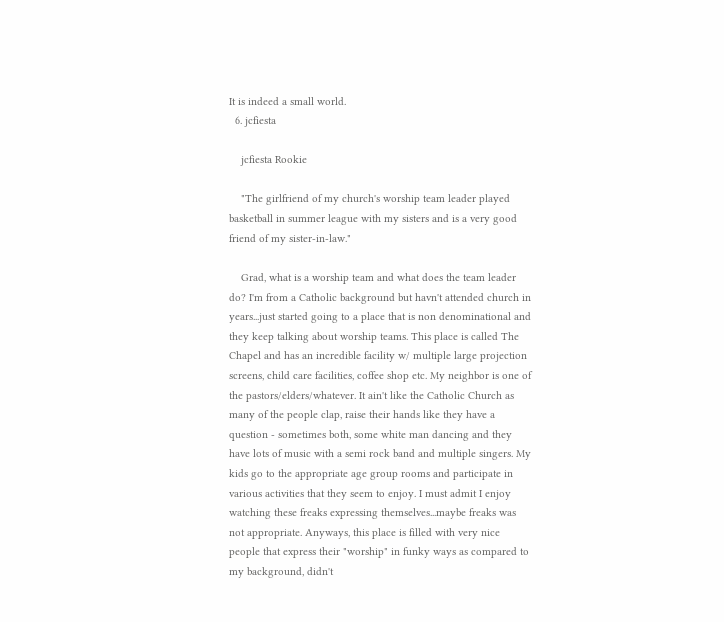It is indeed a small world.
  6. jcfiesta

    jcfiesta Rookie

    "The girlfriend of my church's worship team leader played basketball in summer league with my sisters and is a very good friend of my sister-in-law."

    Grad, what is a worship team and what does the team leader do? I'm from a Catholic background but havn't attended church in years...just started going to a place that is non denominational and they keep talking about worship teams. This place is called The Chapel and has an incredible facility w/ multiple large projection screens, child care facilities, coffee shop etc. My neighbor is one of the pastors/elders/whatever. It ain't like the Catholic Church as many of the people clap, raise their hands like they have a question - sometimes both, some white man dancing and they have lots of music with a semi rock band and multiple singers. My kids go to the appropriate age group rooms and participate in various activities that they seem to enjoy. I must admit I enjoy watching these freaks expressing themselves...maybe freaks was not appropriate. Anyways, this place is filled with very nice people that express their "worship" in funky ways as compared to my background, didn't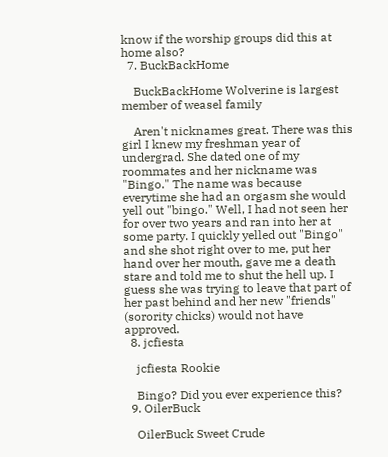know if the worship groups did this at home also?
  7. BuckBackHome

    BuckBackHome Wolverine is largest member of weasel family

    Aren't nicknames great. There was this girl I knew my freshman year of undergrad. She dated one of my roommates and her nickname was "Bingo." The name was because everytime she had an orgasm she would yell out "bingo." Well, I had not seen her for over two years and ran into her at some party. I quickly yelled out "Bingo" and she shot right over to me, put her hand over her mouth, gave me a death stare and told me to shut the hell up. I guess she was trying to leave that part of her past behind and her new "friends" (sorority chicks) would not have approved.
  8. jcfiesta

    jcfiesta Rookie

    Bingo? Did you ever experience this?
  9. OilerBuck

    OilerBuck Sweet Crude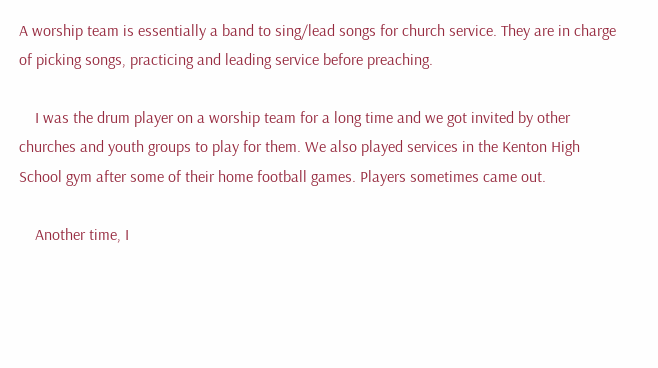A worship team is essentially a band to sing/lead songs for church service. They are in charge of picking songs, practicing and leading service before preaching.

    I was the drum player on a worship team for a long time and we got invited by other churches and youth groups to play for them. We also played services in the Kenton High School gym after some of their home football games. Players sometimes came out.

    Another time, I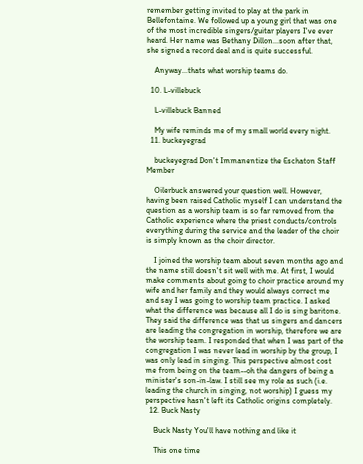remember getting invited to play at the park in Bellefontaine. We followed up a young girl that was one of the most incredible singers/guitar players I've ever heard. Her name was Bethany Dillon...soon after that, she signed a record deal and is quite successful.

    Anyway...thats what worship teams do.

  10. L-villebuck

    L-villebuck Banned

    My wife reminds me of my small world every night.
  11. buckeyegrad

    buckeyegrad Don't Immanentize the Eschaton Staff Member

    Oilerbuck answered your question well. However, having been raised Catholic myself I can understand the question as a worship team is so far removed from the Catholic experience where the priest conducts/controls everything during the service and the leader of the choir is simply known as the choir director.

    I joined the worship team about seven months ago and the name still doesn't sit well with me. At first, I would make comments about going to choir practice around my wife and her family and they would always correct me and say I was going to worship team practice. I asked what the difference was because all I do is sing baritone. They said the difference was that us singers and dancers are leading the congregation in worship, therefore we are the worship team. I responded that when I was part of the congregation I was never lead in worship by the group, I was only lead in singing. This perspective almost cost me from being on the team--oh the dangers of being a minister's son-in-law. I still see my role as such (i.e. leading the church in singing, not worship) I guess my perspective hasn't left its Catholic origins completely.
  12. Buck Nasty

    Buck Nasty You'll have nothing and like it

    This one time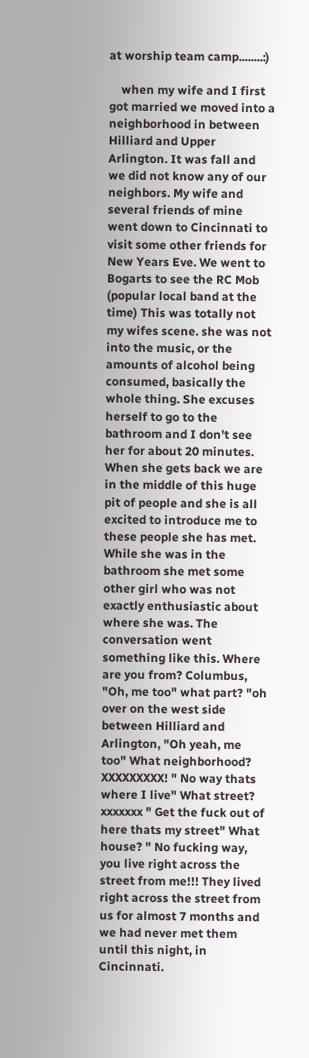at worship team camp........:)

    when my wife and I first got married we moved into a neighborhood in between Hilliard and Upper Arlington. It was fall and we did not know any of our neighbors. My wife and several friends of mine went down to Cincinnati to visit some other friends for New Years Eve. We went to Bogarts to see the RC Mob (popular local band at the time) This was totally not my wifes scene. she was not into the music, or the amounts of alcohol being consumed, basically the whole thing. She excuses herself to go to the bathroom and I don't see her for about 20 minutes. When she gets back we are in the middle of this huge pit of people and she is all excited to introduce me to these people she has met. While she was in the bathroom she met some other girl who was not exactly enthusiastic about where she was. The conversation went something like this. Where are you from? Columbus, "Oh, me too" what part? "oh over on the west side between Hilliard and Arlington, "Oh yeah, me too" What neighborhood? XXXXXXXXX! " No way thats where I live" What street? xxxxxxx " Get the fuck out of here thats my street" What house? " No fucking way, you live right across the street from me!!! They lived right across the street from us for almost 7 months and we had never met them until this night, in Cincinnati.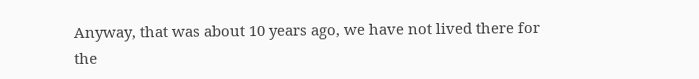Anyway, that was about 10 years ago, we have not lived there for the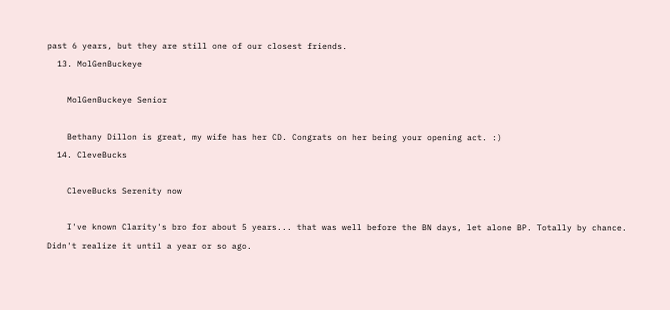past 6 years, but they are still one of our closest friends.
  13. MolGenBuckeye

    MolGenBuckeye Senior

    Bethany Dillon is great, my wife has her CD. Congrats on her being your opening act. :)
  14. CleveBucks

    CleveBucks Serenity now

    I've known Clarity's bro for about 5 years... that was well before the BN days, let alone BP. Totally by chance. Didn't realize it until a year or so ago.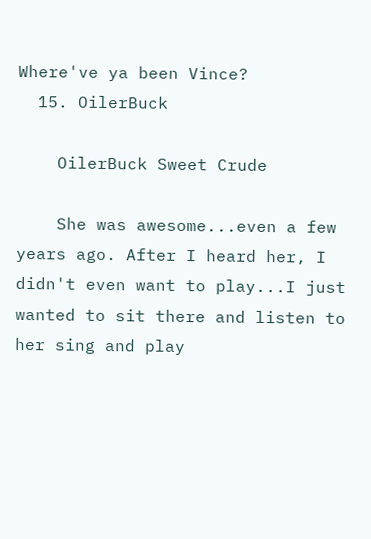Where've ya been Vince?
  15. OilerBuck

    OilerBuck Sweet Crude

    She was awesome...even a few years ago. After I heard her, I didn't even want to play...I just wanted to sit there and listen to her sing and play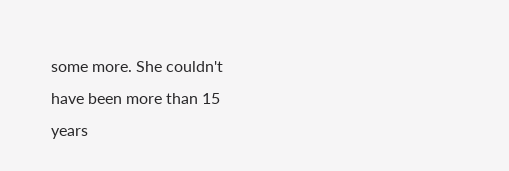some more. She couldn't have been more than 15 years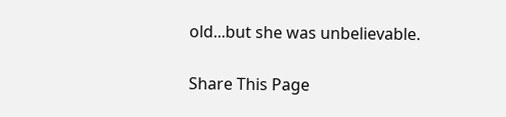old...but she was unbelievable.

Share This Page